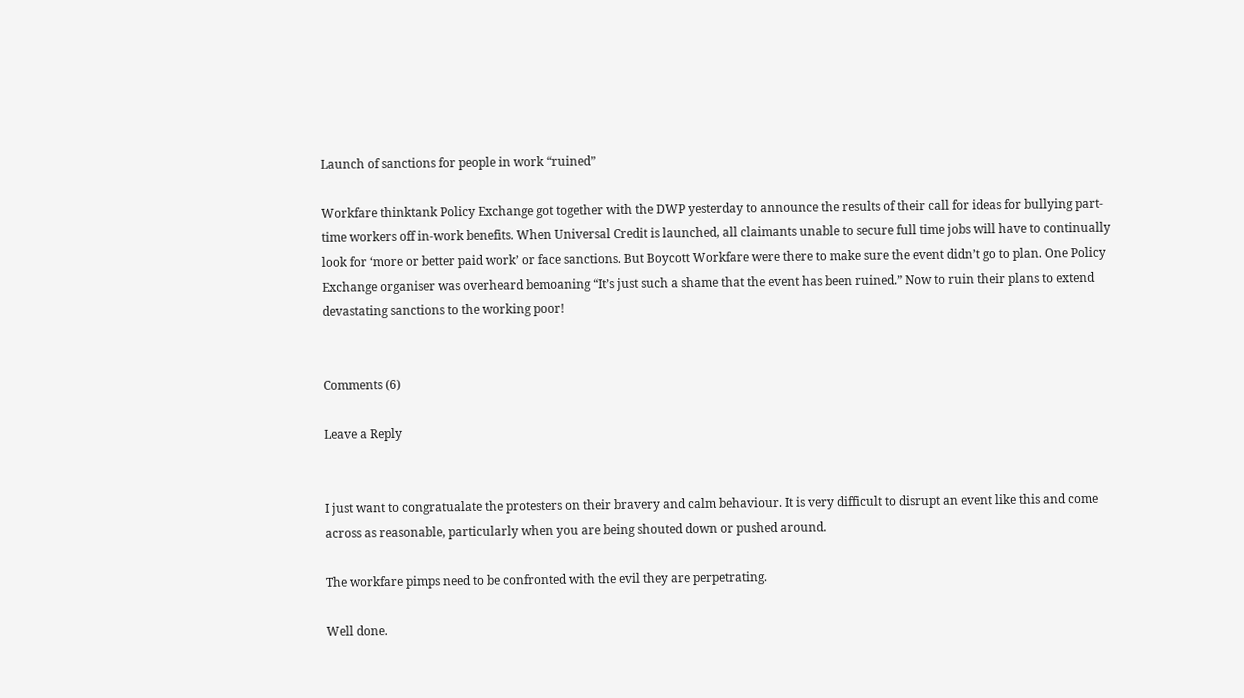Launch of sanctions for people in work “ruined”

Workfare thinktank Policy Exchange got together with the DWP yesterday to announce the results of their call for ideas for bullying part-time workers off in-work benefits. When Universal Credit is launched, all claimants unable to secure full time jobs will have to continually look for ‘more or better paid work’ or face sanctions. But Boycott Workfare were there to make sure the event didn’t go to plan. One Policy Exchange organiser was overheard bemoaning “It’s just such a shame that the event has been ruined.” Now to ruin their plans to extend devastating sanctions to the working poor!


Comments (6)

Leave a Reply


I just want to congratualate the protesters on their bravery and calm behaviour. It is very difficult to disrupt an event like this and come across as reasonable, particularly when you are being shouted down or pushed around.

The workfare pimps need to be confronted with the evil they are perpetrating.

Well done.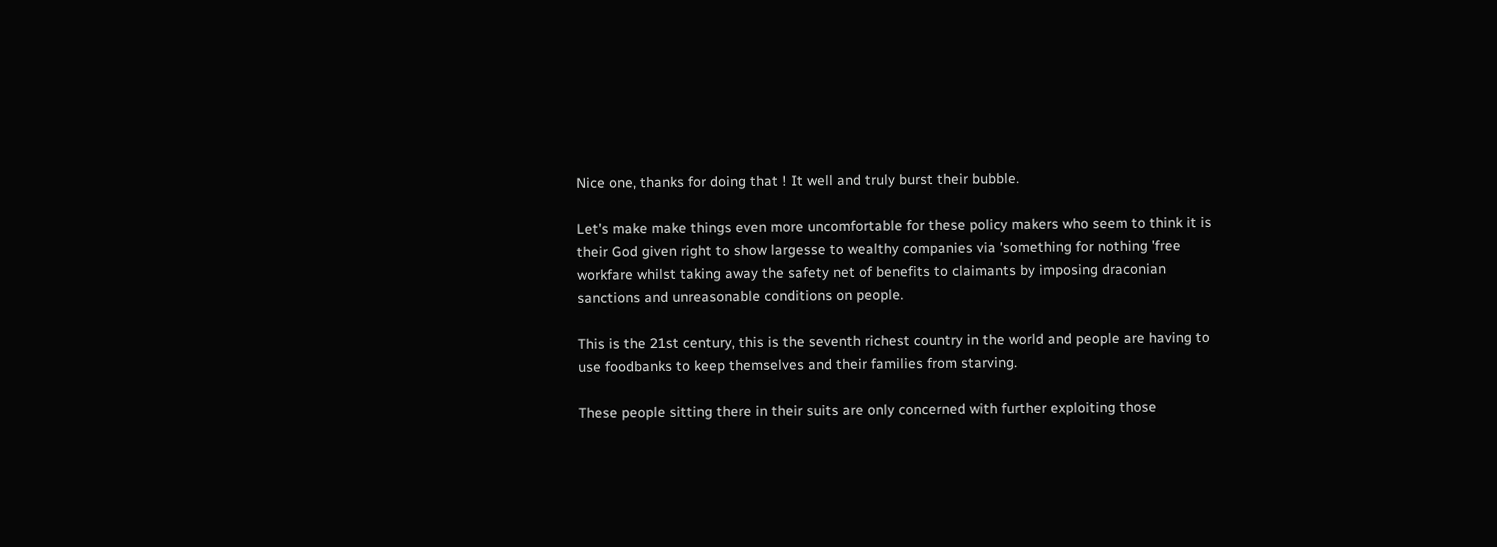Nice one, thanks for doing that ! It well and truly burst their bubble.

Let's make make things even more uncomfortable for these policy makers who seem to think it is their God given right to show largesse to wealthy companies via 'something for nothing 'free workfare whilst taking away the safety net of benefits to claimants by imposing draconian sanctions and unreasonable conditions on people.

This is the 21st century, this is the seventh richest country in the world and people are having to use foodbanks to keep themselves and their families from starving.

These people sitting there in their suits are only concerned with further exploiting those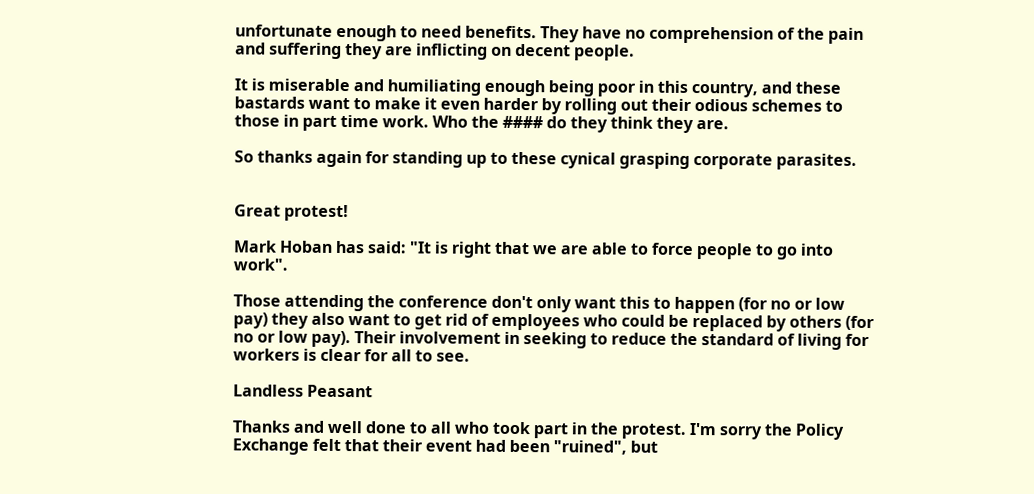unfortunate enough to need benefits. They have no comprehension of the pain and suffering they are inflicting on decent people.

It is miserable and humiliating enough being poor in this country, and these bastards want to make it even harder by rolling out their odious schemes to those in part time work. Who the #### do they think they are.

So thanks again for standing up to these cynical grasping corporate parasites.


Great protest!

Mark Hoban has said: "It is right that we are able to force people to go into work".

Those attending the conference don't only want this to happen (for no or low pay) they also want to get rid of employees who could be replaced by others (for no or low pay). Their involvement in seeking to reduce the standard of living for workers is clear for all to see.

Landless Peasant

Thanks and well done to all who took part in the protest. I'm sorry the Policy Exchange felt that their event had been "ruined", but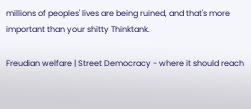millions of peoples' lives are being ruined, and that's more important than your shitty Thinktank.

Freudian welfare | Street Democracy - where it should reach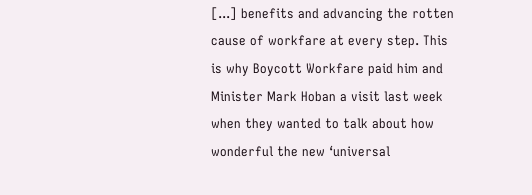[...] benefits and advancing the rotten cause of workfare at every step. This is why Boycott Workfare paid him and Minister Mark Hoban a visit last week when they wanted to talk about how wonderful the new ‘universal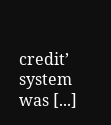credit’ system was [...]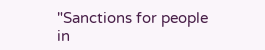"Sanctions for people in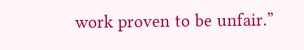work proven to be unfair.”